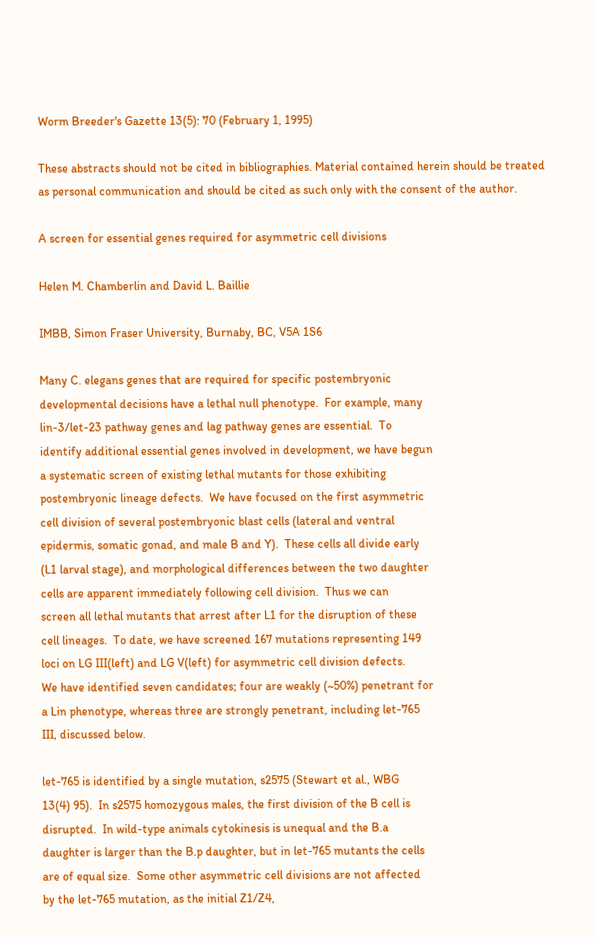Worm Breeder's Gazette 13(5): 70 (February 1, 1995)

These abstracts should not be cited in bibliographies. Material contained herein should be treated as personal communication and should be cited as such only with the consent of the author.

A screen for essential genes required for asymmetric cell divisions

Helen M. Chamberlin and David L. Baillie

IMBB, Simon Fraser University, Burnaby, BC, V5A 1S6

Many C. elegans genes that are required for specific postembryonic
developmental decisions have a lethal null phenotype.  For example, many
lin-3/let-23 pathway genes and lag pathway genes are essential.  To
identify additional essential genes involved in development, we have begun
a systematic screen of existing lethal mutants for those exhibiting
postembryonic lineage defects.  We have focused on the first asymmetric
cell division of several postembryonic blast cells (lateral and ventral
epidermis, somatic gonad, and male B and Y).  These cells all divide early
(L1 larval stage), and morphological differences between the two daughter
cells are apparent immediately following cell division.  Thus we can
screen all lethal mutants that arrest after L1 for the disruption of these
cell lineages.  To date, we have screened 167 mutations representing 149
loci on LG III(left) and LG V(left) for asymmetric cell division defects.
We have identified seven candidates; four are weakly (~50%) penetrant for
a Lin phenotype, whereas three are strongly penetrant, including let-765
III, discussed below.

let-765 is identified by a single mutation, s2575 (Stewart et al., WBG
13(4) 95).  In s2575 homozygous males, the first division of the B cell is
disrupted.  In wild-type animals cytokinesis is unequal and the B.a
daughter is larger than the B.p daughter, but in let-765 mutants the cells
are of equal size.  Some other asymmetric cell divisions are not affected
by the let-765 mutation, as the initial Z1/Z4,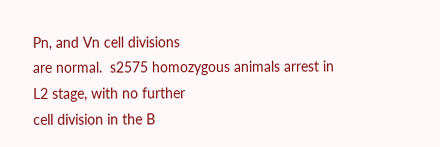Pn, and Vn cell divisions
are normal.  s2575 homozygous animals arrest in L2 stage, with no further
cell division in the B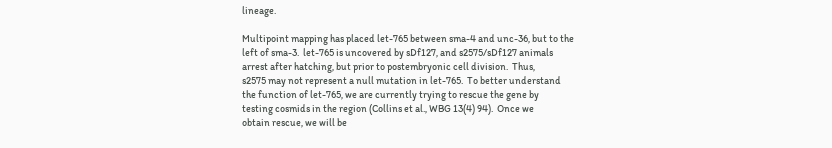lineage.

Multipoint mapping has placed let-765 between sma-4 and unc-36, but to the
left of sma-3.  let-765 is uncovered by sDf127, and s2575/sDf127 animals
arrest after hatching, but prior to postembryonic cell division.  Thus,
s2575 may not represent a null mutation in let-765.  To better understand
the function of let-765, we are currently trying to rescue the gene by
testing cosmids in the region (Collins et al., WBG 13(4) 94).  Once we
obtain rescue, we will be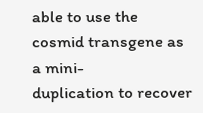able to use the cosmid transgene as a mini-
duplication to recover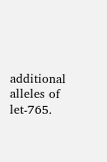additional alleles of let-765.